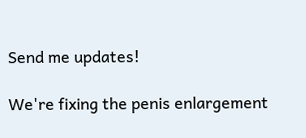Send me updates!

We're fixing the penis enlargement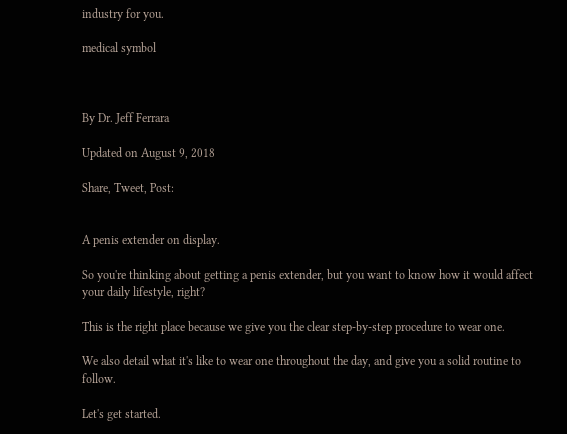industry for you.

medical symbol



By Dr. Jeff Ferrara

Updated on August 9, 2018

Share, Tweet, Post:


A penis extender on display.

So you're thinking about getting a penis extender, but you want to know how it would affect your daily lifestyle, right?

This is the right place because we give you the clear step-by-step procedure to wear one.

We also detail what it's like to wear one throughout the day, and give you a solid routine to follow.

Let's get started.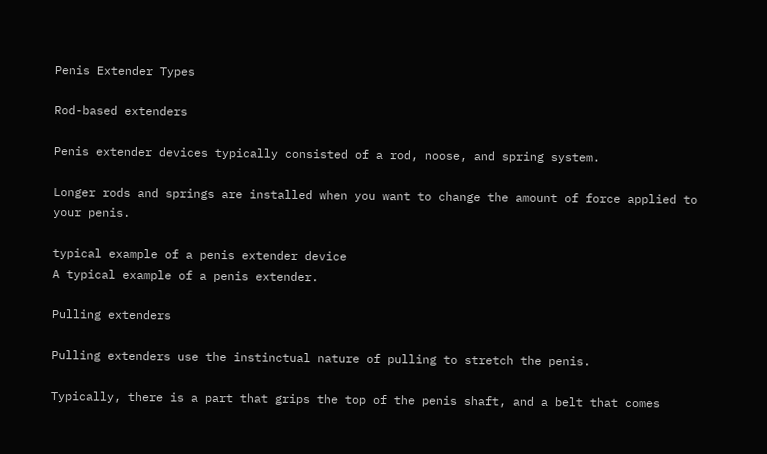Penis Extender Types

Rod-based extenders

Penis extender devices typically consisted of a rod, noose, and spring system.

Longer rods and springs are installed when you want to change the amount of force applied to your penis.

typical example of a penis extender device
A typical example of a penis extender.

Pulling extenders

Pulling extenders use the instinctual nature of pulling to stretch the penis.

Typically, there is a part that grips the top of the penis shaft, and a belt that comes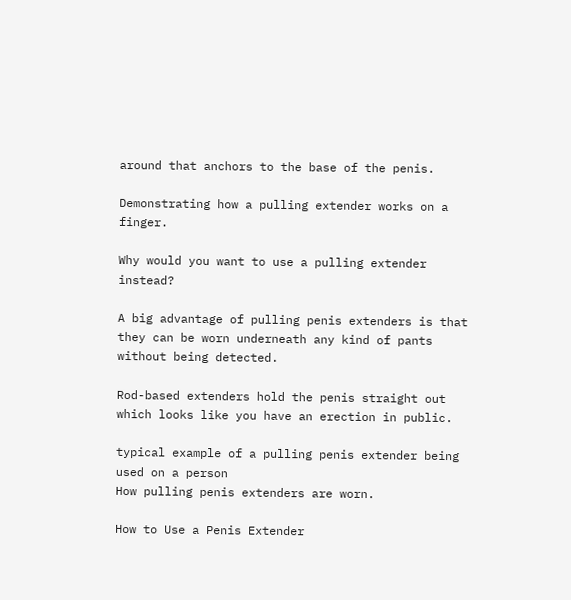around that anchors to the base of the penis.

Demonstrating how a pulling extender works on a finger.

Why would you want to use a pulling extender instead?

A big advantage of pulling penis extenders is that they can be worn underneath any kind of pants without being detected.

Rod-based extenders hold the penis straight out which looks like you have an erection in public.

typical example of a pulling penis extender being used on a person
How pulling penis extenders are worn.

How to Use a Penis Extender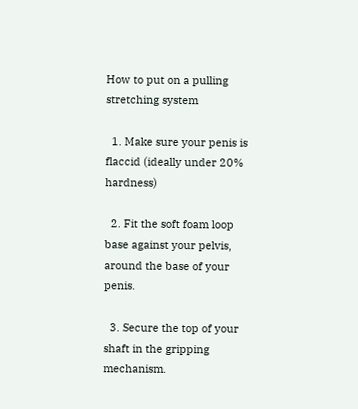How to put on a pulling stretching system

  1. Make sure your penis is flaccid (ideally under 20% hardness)

  2. Fit the soft foam loop base against your pelvis, around the base of your penis.

  3. Secure the top of your shaft in the gripping mechanism.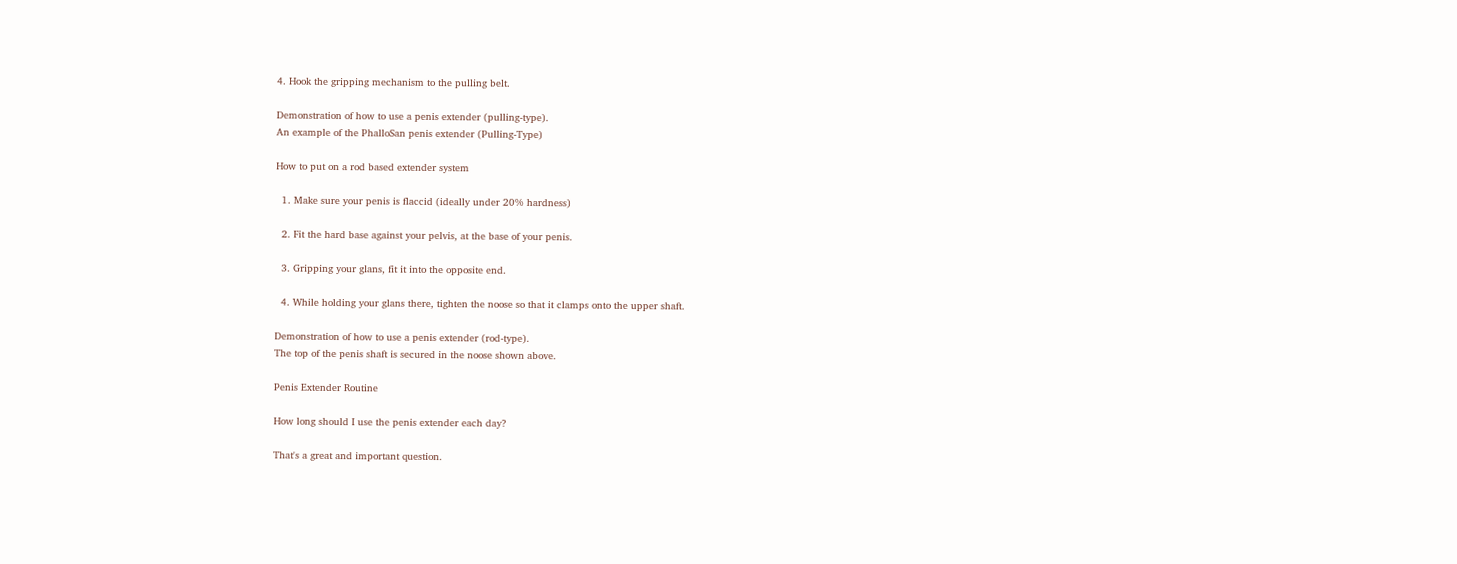4. Hook the gripping mechanism to the pulling belt.

Demonstration of how to use a penis extender (pulling-type).
An example of the PhalloSan penis extender (Pulling-Type)

How to put on a rod based extender system

  1. Make sure your penis is flaccid (ideally under 20% hardness)

  2. Fit the hard base against your pelvis, at the base of your penis.

  3. Gripping your glans, fit it into the opposite end.

  4. While holding your glans there, tighten the noose so that it clamps onto the upper shaft.

Demonstration of how to use a penis extender (rod-type).
The top of the penis shaft is secured in the noose shown above.

Penis Extender Routine

How long should I use the penis extender each day?

That's a great and important question.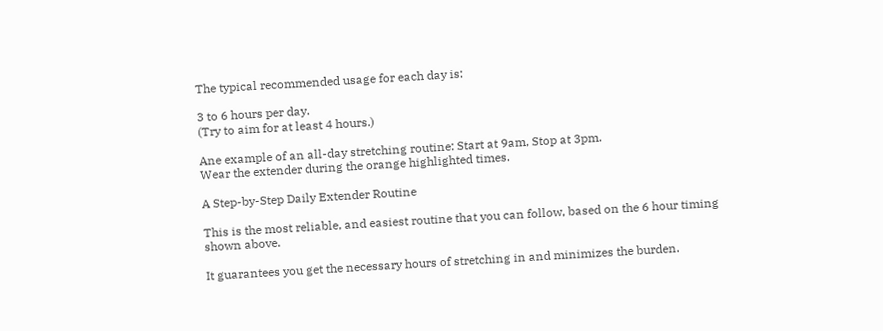The typical recommended usage for each day is:

3 to 6 hours per day.
(Try to aim for at least 4 hours.)

Ane example of an all-day stretching routine: Start at 9am, Stop at 3pm.
Wear the extender during the orange highlighted times.

A Step-by-Step Daily Extender Routine

This is the most reliable, and easiest routine that you can follow, based on the 6 hour timing shown above.

It guarantees you get the necessary hours of stretching in and minimizes the burden.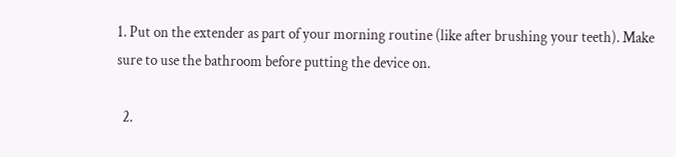1. Put on the extender as part of your morning routine (like after brushing your teeth). Make sure to use the bathroom before putting the device on.

  2.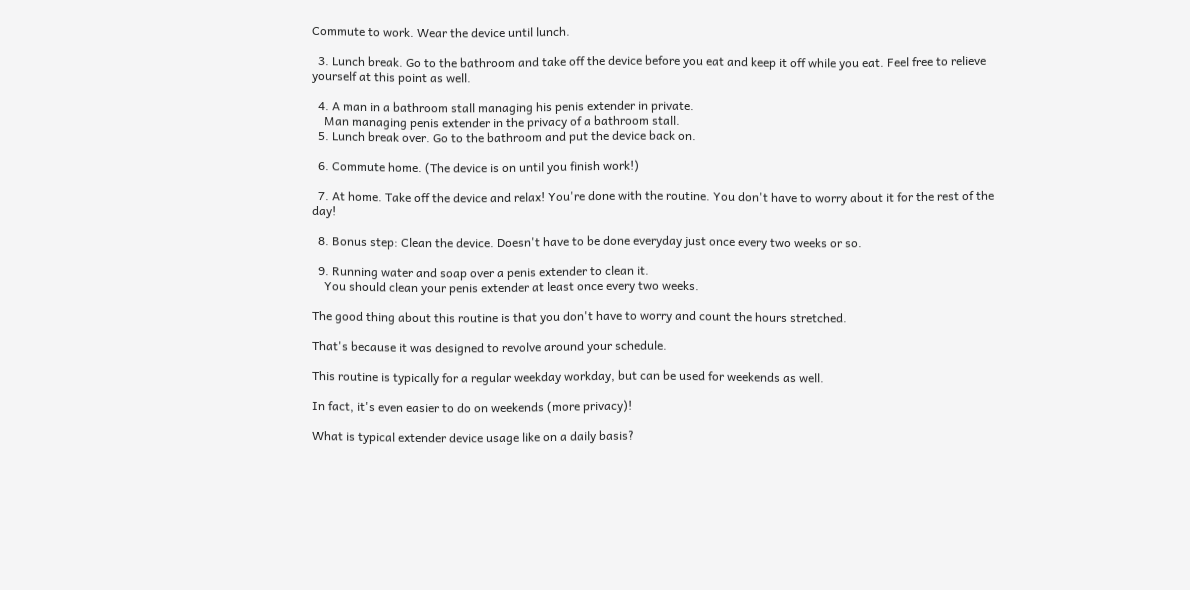Commute to work. Wear the device until lunch.

  3. Lunch break. Go to the bathroom and take off the device before you eat and keep it off while you eat. Feel free to relieve yourself at this point as well.

  4. A man in a bathroom stall managing his penis extender in private.
    Man managing penis extender in the privacy of a bathroom stall.
  5. Lunch break over. Go to the bathroom and put the device back on.

  6. Commute home. (The device is on until you finish work!)

  7. At home. Take off the device and relax! You're done with the routine. You don't have to worry about it for the rest of the day!

  8. Bonus step: Clean the device. Doesn't have to be done everyday just once every two weeks or so.

  9. Running water and soap over a penis extender to clean it.
    You should clean your penis extender at least once every two weeks.

The good thing about this routine is that you don't have to worry and count the hours stretched.

That's because it was designed to revolve around your schedule.

This routine is typically for a regular weekday workday, but can be used for weekends as well.

In fact, it's even easier to do on weekends (more privacy)!

What is typical extender device usage like on a daily basis?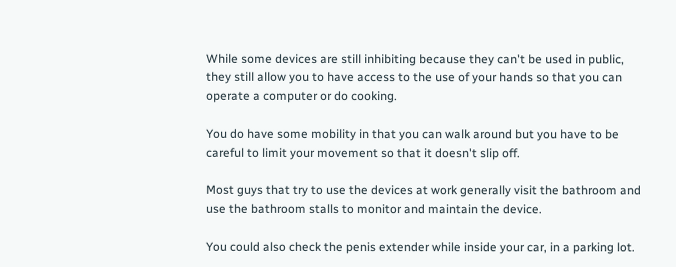While some devices are still inhibiting because they can't be used in public, they still allow you to have access to the use of your hands so that you can operate a computer or do cooking.

You do have some mobility in that you can walk around but you have to be careful to limit your movement so that it doesn't slip off.

Most guys that try to use the devices at work generally visit the bathroom and use the bathroom stalls to monitor and maintain the device.

You could also check the penis extender while inside your car, in a parking lot.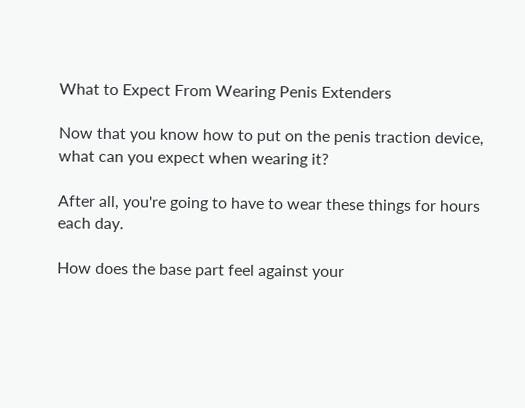What to Expect From Wearing Penis Extenders

Now that you know how to put on the penis traction device, what can you expect when wearing it?

After all, you're going to have to wear these things for hours each day.

How does the base part feel against your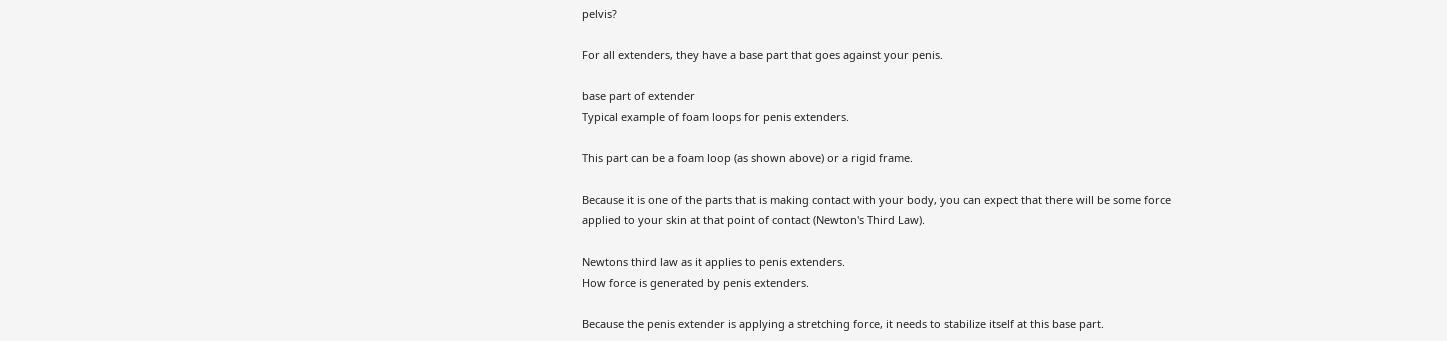pelvis?

For all extenders, they have a base part that goes against your penis.

base part of extender
Typical example of foam loops for penis extenders.

This part can be a foam loop (as shown above) or a rigid frame.

Because it is one of the parts that is making contact with your body, you can expect that there will be some force applied to your skin at that point of contact (Newton's Third Law).

Newtons third law as it applies to penis extenders.
How force is generated by penis extenders.

Because the penis extender is applying a stretching force, it needs to stabilize itself at this base part.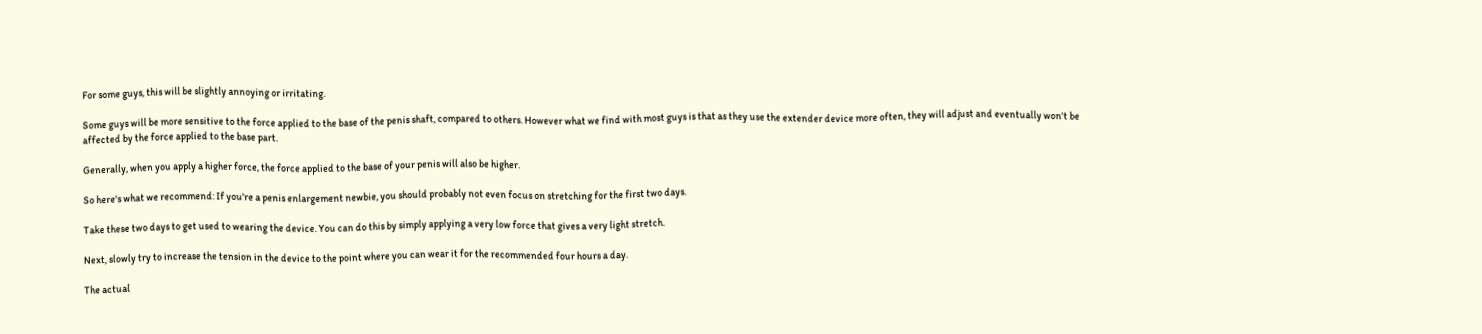For some guys, this will be slightly annoying or irritating.

Some guys will be more sensitive to the force applied to the base of the penis shaft, compared to others. However what we find with most guys is that as they use the extender device more often, they will adjust and eventually won't be affected by the force applied to the base part.

Generally, when you apply a higher force, the force applied to the base of your penis will also be higher.

So here's what we recommend: If you're a penis enlargement newbie, you should probably not even focus on stretching for the first two days.

Take these two days to get used to wearing the device. You can do this by simply applying a very low force that gives a very light stretch.

Next, slowly try to increase the tension in the device to the point where you can wear it for the recommended four hours a day.

The actual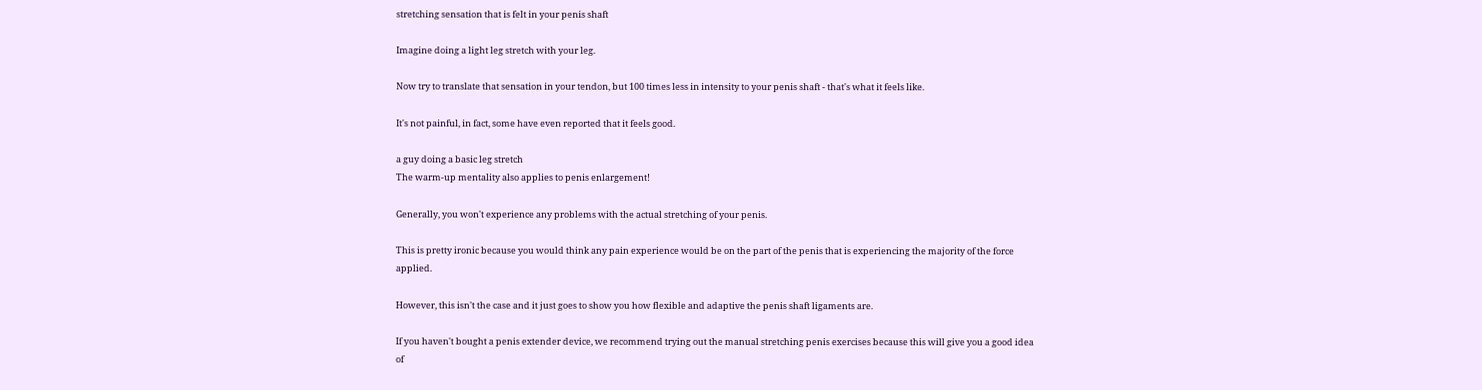stretching sensation that is felt in your penis shaft

Imagine doing a light leg stretch with your leg.

Now try to translate that sensation in your tendon, but 100 times less in intensity to your penis shaft - that's what it feels like.

It's not painful, in fact, some have even reported that it feels good.

a guy doing a basic leg stretch
The warm-up mentality also applies to penis enlargement!

Generally, you won't experience any problems with the actual stretching of your penis.

This is pretty ironic because you would think any pain experience would be on the part of the penis that is experiencing the majority of the force applied.

However, this isn't the case and it just goes to show you how flexible and adaptive the penis shaft ligaments are.

If you haven't bought a penis extender device, we recommend trying out the manual stretching penis exercises because this will give you a good idea of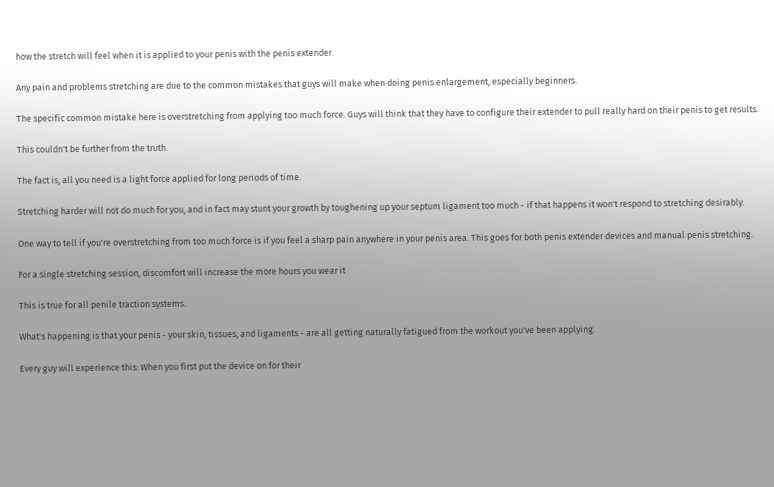how the stretch will feel when it is applied to your penis with the penis extender.

Any pain and problems stretching are due to the common mistakes that guys will make when doing penis enlargement, especially beginners.

The specific common mistake here is overstretching from applying too much force. Guys will think that they have to configure their extender to pull really hard on their penis to get results.

This couldn't be further from the truth.

The fact is, all you need is a light force applied for long periods of time.

Stretching harder will not do much for you, and in fact may stunt your growth by toughening up your septum ligament too much - if that happens it won't respond to stretching desirably.

One way to tell if you're overstretching from too much force is if you feel a sharp pain anywhere in your penis area. This goes for both penis extender devices and manual penis stretching.

For a single stretching session, discomfort will increase the more hours you wear it

This is true for all penile traction systems.

What's happening is that your penis - your skin, tissues, and ligaments - are all getting naturally fatigued from the workout you've been applying.

Every guy will experience this: When you first put the device on for their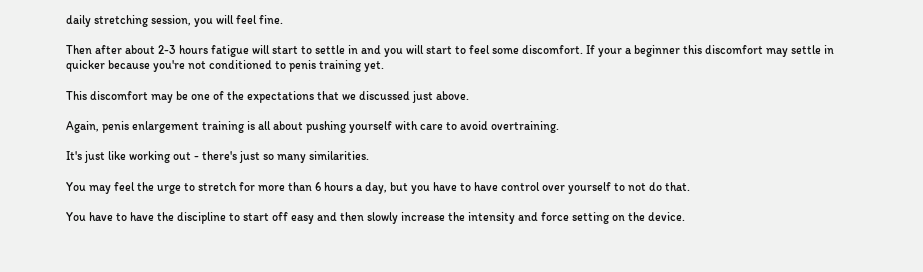daily stretching session, you will feel fine.

Then after about 2-3 hours fatigue will start to settle in and you will start to feel some discomfort. If your a beginner this discomfort may settle in quicker because you're not conditioned to penis training yet.

This discomfort may be one of the expectations that we discussed just above.

Again, penis enlargement training is all about pushing yourself with care to avoid overtraining.

It's just like working out - there's just so many similarities.

You may feel the urge to stretch for more than 6 hours a day, but you have to have control over yourself to not do that.

You have to have the discipline to start off easy and then slowly increase the intensity and force setting on the device.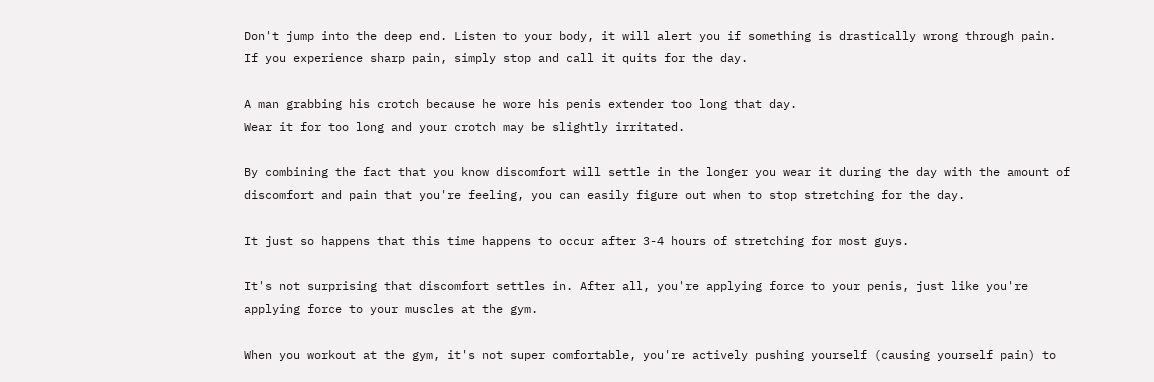Don't jump into the deep end. Listen to your body, it will alert you if something is drastically wrong through pain. If you experience sharp pain, simply stop and call it quits for the day.

A man grabbing his crotch because he wore his penis extender too long that day.
Wear it for too long and your crotch may be slightly irritated.

By combining the fact that you know discomfort will settle in the longer you wear it during the day with the amount of discomfort and pain that you're feeling, you can easily figure out when to stop stretching for the day.

It just so happens that this time happens to occur after 3-4 hours of stretching for most guys.

It's not surprising that discomfort settles in. After all, you're applying force to your penis, just like you're applying force to your muscles at the gym.

When you workout at the gym, it's not super comfortable, you're actively pushing yourself (causing yourself pain) to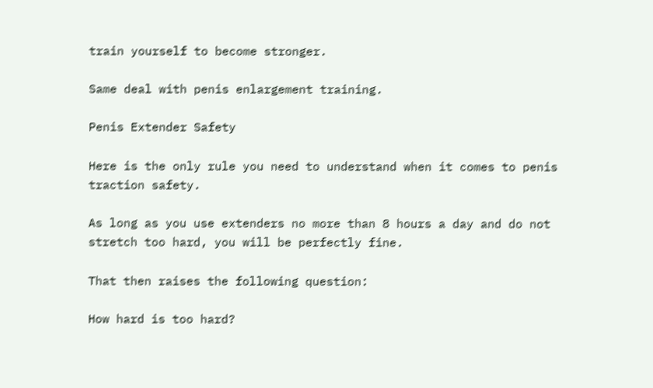train yourself to become stronger.

Same deal with penis enlargement training.

Penis Extender Safety

Here is the only rule you need to understand when it comes to penis traction safety.

As long as you use extenders no more than 8 hours a day and do not stretch too hard, you will be perfectly fine.

That then raises the following question:

How hard is too hard?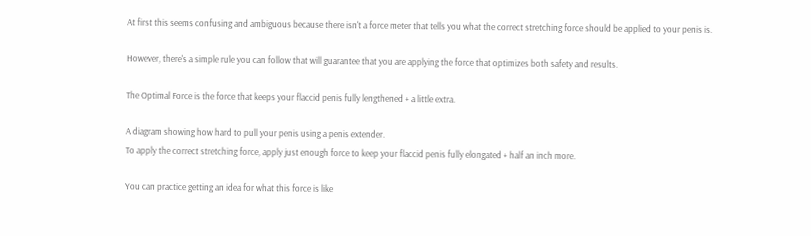At first this seems confusing and ambiguous because there isn't a force meter that tells you what the correct stretching force should be applied to your penis is.

However, there's a simple rule you can follow that will guarantee that you are applying the force that optimizes both safety and results.

The Optimal Force is the force that keeps your flaccid penis fully lengthened + a little extra.

A diagram showing how hard to pull your penis using a penis extender.
To apply the correct stretching force, apply just enough force to keep your flaccid penis fully elongated + half an inch more.

You can practice getting an idea for what this force is like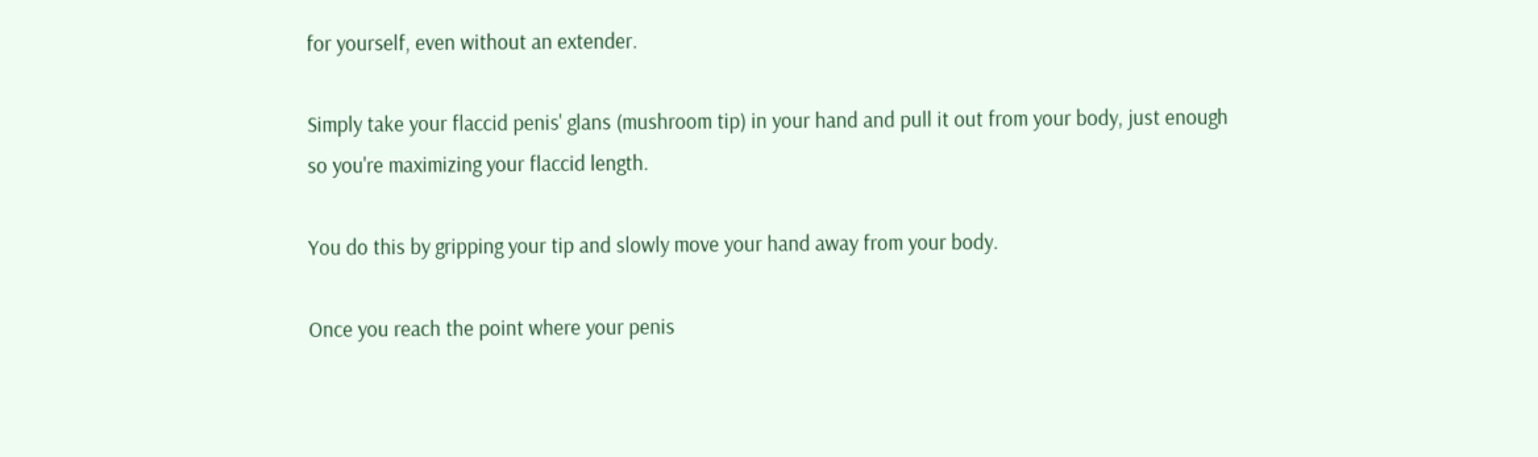for yourself, even without an extender.

Simply take your flaccid penis' glans (mushroom tip) in your hand and pull it out from your body, just enough so you're maximizing your flaccid length.

You do this by gripping your tip and slowly move your hand away from your body.

Once you reach the point where your penis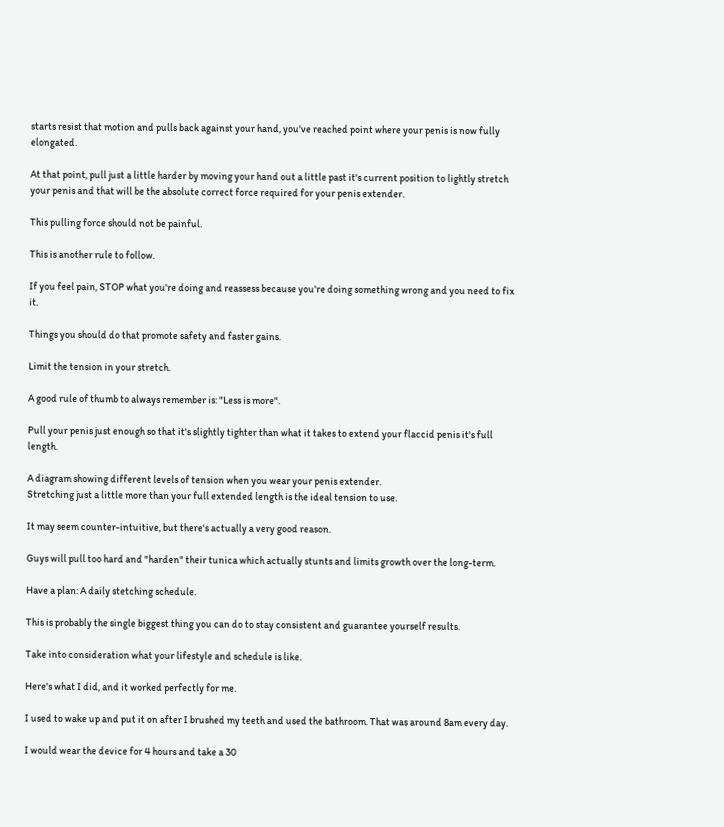starts resist that motion and pulls back against your hand, you've reached point where your penis is now fully elongated.

At that point, pull just a little harder by moving your hand out a little past it's current position to lightly stretch your penis and that will be the absolute correct force required for your penis extender.

This pulling force should not be painful.

This is another rule to follow.

If you feel pain, STOP what you're doing and reassess because you're doing something wrong and you need to fix it.

Things you should do that promote safety and faster gains.

Limit the tension in your stretch.

A good rule of thumb to always remember is: "Less is more".

Pull your penis just enough so that it's slightly tighter than what it takes to extend your flaccid penis it's full length.

A diagram showing different levels of tension when you wear your penis extender.
Stretching just a little more than your full extended length is the ideal tension to use.

It may seem counter-intuitive, but there's actually a very good reason.

Guys will pull too hard and "harden" their tunica which actually stunts and limits growth over the long-term.

Have a plan: A daily stetching schedule.

This is probably the single biggest thing you can do to stay consistent and guarantee yourself results.

Take into consideration what your lifestyle and schedule is like.

Here's what I did, and it worked perfectly for me.

I used to wake up and put it on after I brushed my teeth and used the bathroom. That was around 8am every day.

I would wear the device for 4 hours and take a 30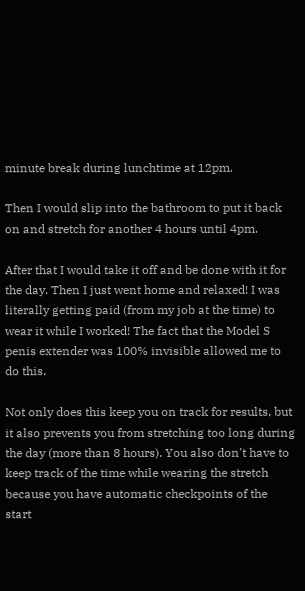minute break during lunchtime at 12pm.

Then I would slip into the bathroom to put it back on and stretch for another 4 hours until 4pm.

After that I would take it off and be done with it for the day. Then I just went home and relaxed! I was literally getting paid (from my job at the time) to wear it while I worked! The fact that the Model S penis extender was 100% invisible allowed me to do this.

Not only does this keep you on track for results, but it also prevents you from stretching too long during the day (more than 8 hours). You also don't have to keep track of the time while wearing the stretch because you have automatic checkpoints of the start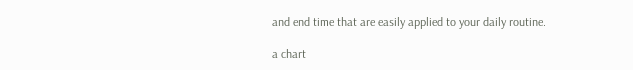and end time that are easily applied to your daily routine.

a chart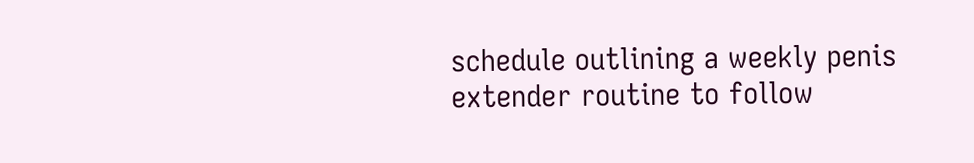schedule outlining a weekly penis extender routine to follow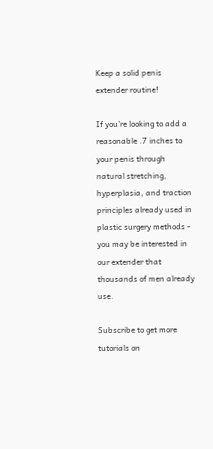Keep a solid penis extender routine!

If you're looking to add a reasonable .7 inches to your penis through natural stretching, hyperplasia, and traction principles already used in plastic surgery methods - you may be interested in our extender that thousands of men already use.

Subscribe to get more tutorials on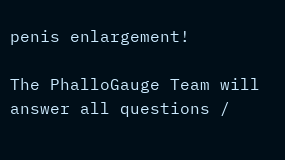penis enlargement!

The PhalloGauge Team will answer all questions /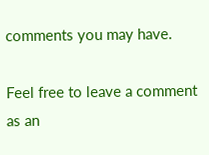comments you may have.

Feel free to leave a comment as an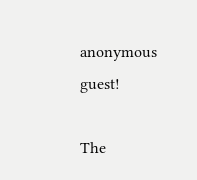anonymous guest!

The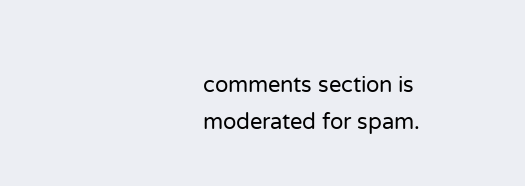comments section is moderated for spam.